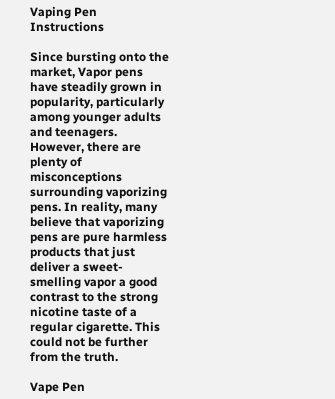Vaping Pen Instructions

Since bursting onto the market, Vapor pens have steadily grown in popularity, particularly among younger adults and teenagers. However, there are plenty of misconceptions surrounding vaporizing pens. In reality, many believe that vaporizing pens are pure harmless products that just deliver a sweet-smelling vapor a good contrast to the strong nicotine taste of a regular cigarette. This could not be further from the truth.

Vape Pen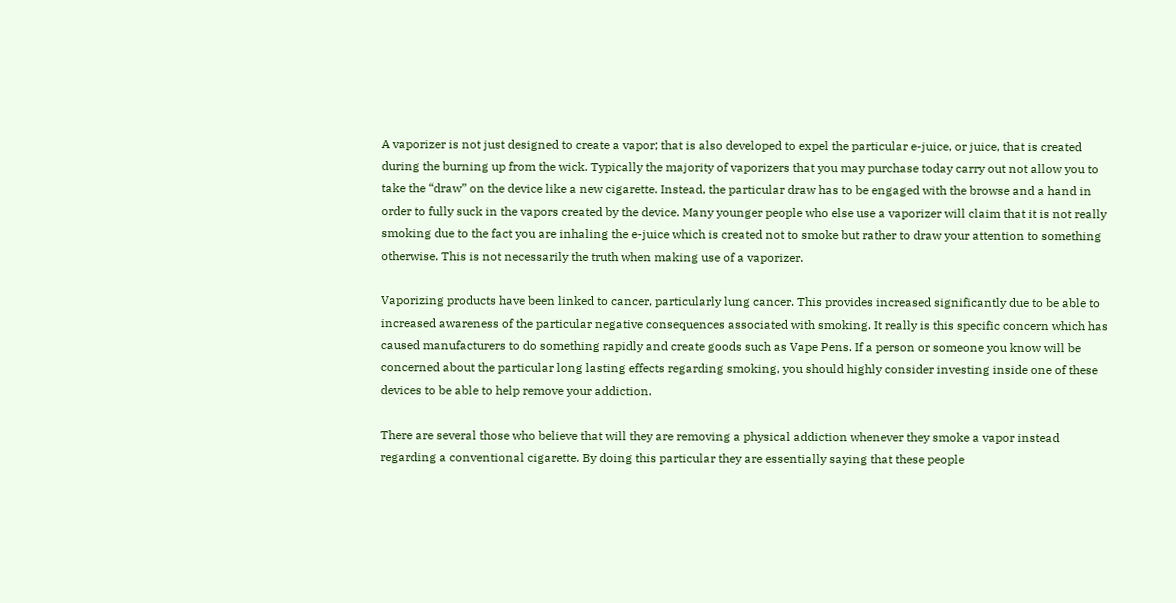A vaporizer is not just designed to create a vapor; that is also developed to expel the particular e-juice, or juice, that is created during the burning up from the wick. Typically the majority of vaporizers that you may purchase today carry out not allow you to take the “draw” on the device like a new cigarette. Instead, the particular draw has to be engaged with the browse and a hand in order to fully suck in the vapors created by the device. Many younger people who else use a vaporizer will claim that it is not really smoking due to the fact you are inhaling the e-juice which is created not to smoke but rather to draw your attention to something otherwise. This is not necessarily the truth when making use of a vaporizer.

Vaporizing products have been linked to cancer, particularly lung cancer. This provides increased significantly due to be able to increased awareness of the particular negative consequences associated with smoking. It really is this specific concern which has caused manufacturers to do something rapidly and create goods such as Vape Pens. If a person or someone you know will be concerned about the particular long lasting effects regarding smoking, you should highly consider investing inside one of these devices to be able to help remove your addiction.

There are several those who believe that will they are removing a physical addiction whenever they smoke a vapor instead regarding a conventional cigarette. By doing this particular they are essentially saying that these people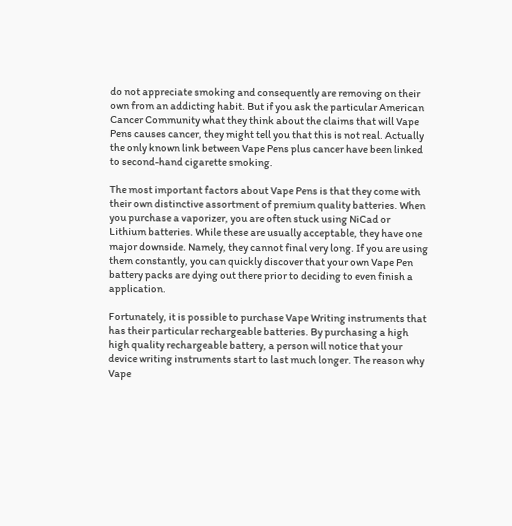do not appreciate smoking and consequently are removing on their own from an addicting habit. But if you ask the particular American Cancer Community what they think about the claims that will Vape Pens causes cancer, they might tell you that this is not real. Actually the only known link between Vape Pens plus cancer have been linked to second-hand cigarette smoking.

The most important factors about Vape Pens is that they come with their own distinctive assortment of premium quality batteries. When you purchase a vaporizer, you are often stuck using NiCad or Lithium batteries. While these are usually acceptable, they have one major downside. Namely, they cannot final very long. If you are using them constantly, you can quickly discover that your own Vape Pen battery packs are dying out there prior to deciding to even finish a application.

Fortunately, it is possible to purchase Vape Writing instruments that has their particular rechargeable batteries. By purchasing a high high quality rechargeable battery, a person will notice that your device writing instruments start to last much longer. The reason why Vape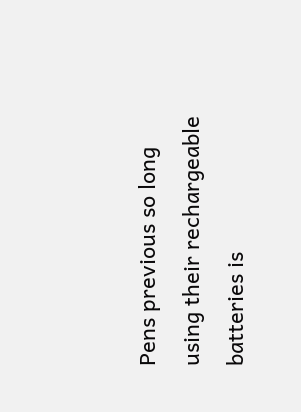Pens previous so long using their rechargeable batteries is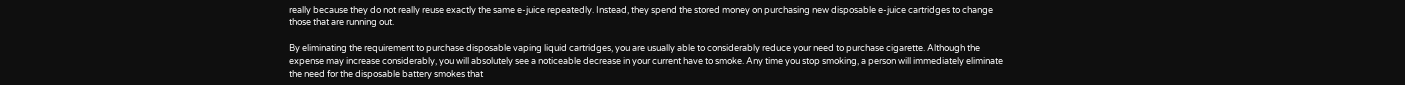really because they do not really reuse exactly the same e-juice repeatedly. Instead, they spend the stored money on purchasing new disposable e-juice cartridges to change those that are running out.

By eliminating the requirement to purchase disposable vaping liquid cartridges, you are usually able to considerably reduce your need to purchase cigarette. Although the expense may increase considerably, you will absolutely see a noticeable decrease in your current have to smoke. Any time you stop smoking, a person will immediately eliminate the need for the disposable battery smokes that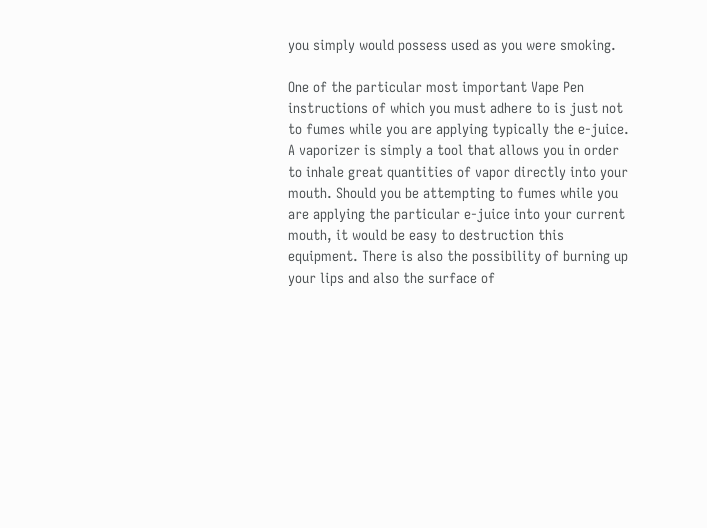you simply would possess used as you were smoking.

One of the particular most important Vape Pen instructions of which you must adhere to is just not to fumes while you are applying typically the e-juice. A vaporizer is simply a tool that allows you in order to inhale great quantities of vapor directly into your mouth. Should you be attempting to fumes while you are applying the particular e-juice into your current mouth, it would be easy to destruction this equipment. There is also the possibility of burning up your lips and also the surface of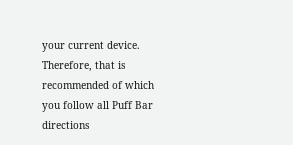your current device. Therefore, that is recommended of which you follow all Puff Bar directions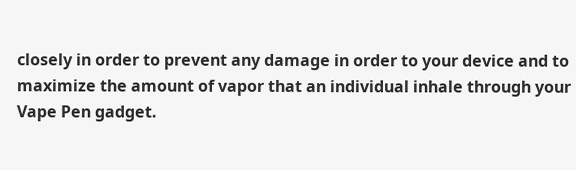closely in order to prevent any damage in order to your device and to maximize the amount of vapor that an individual inhale through your Vape Pen gadget.